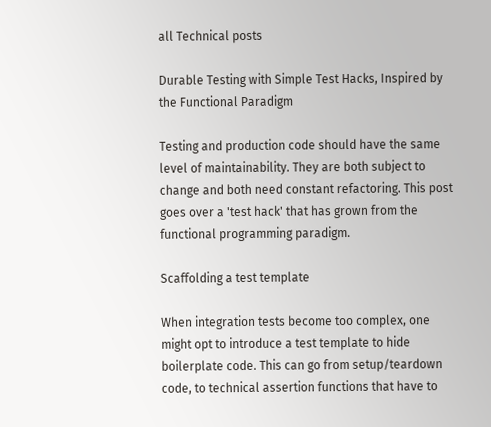all Technical posts

Durable Testing with Simple Test Hacks, Inspired by the Functional Paradigm

Testing and production code should have the same level of maintainability. They are both subject to change and both need constant refactoring. This post goes over a 'test hack' that has grown from the functional programming paradigm.

Scaffolding a test template

When integration tests become too complex, one might opt to introduce a test template to hide boilerplate code. This can go from setup/teardown code, to technical assertion functions that have to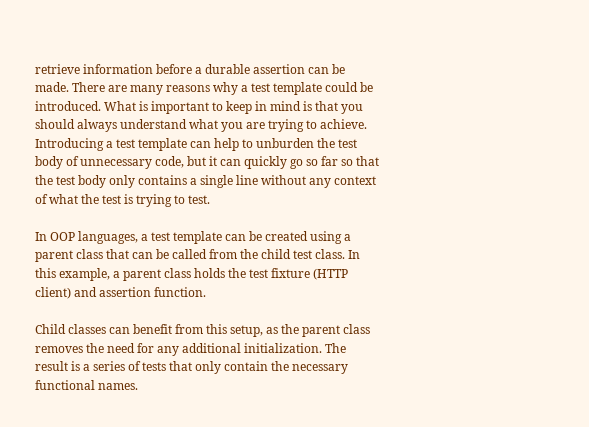retrieve information before a durable assertion can be made. There are many reasons why a test template could be introduced. What is important to keep in mind is that you should always understand what you are trying to achieve. Introducing a test template can help to unburden the test body of unnecessary code, but it can quickly go so far so that the test body only contains a single line without any context of what the test is trying to test.

In OOP languages, a test template can be created using a parent class that can be called from the child test class. In this example, a parent class holds the test fixture (HTTP client) and assertion function.

Child classes can benefit from this setup, as the parent class removes the need for any additional initialization. The result is a series of tests that only contain the necessary functional names.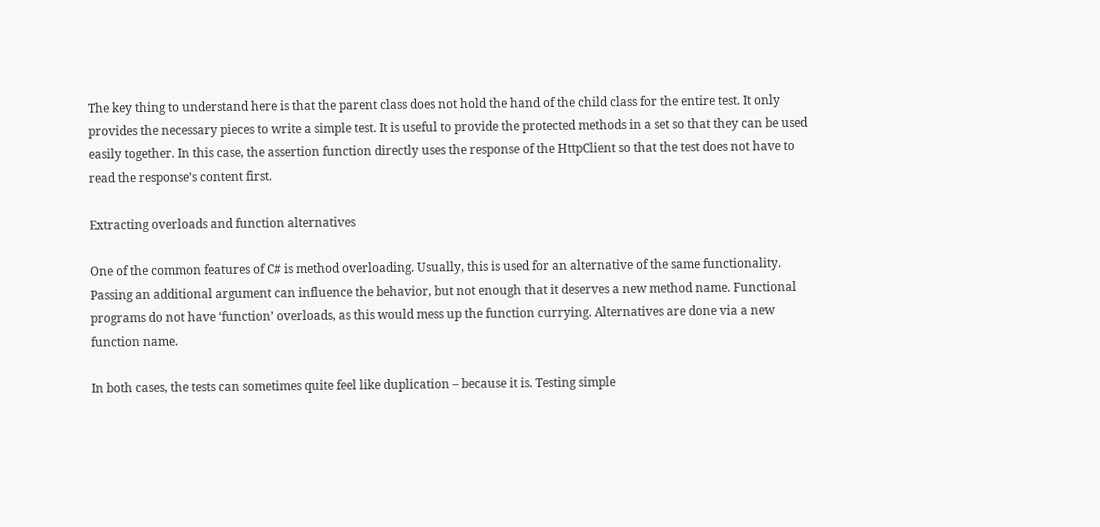The key thing to understand here is that the parent class does not hold the hand of the child class for the entire test. It only provides the necessary pieces to write a simple test. It is useful to provide the protected methods in a set so that they can be used easily together. In this case, the assertion function directly uses the response of the HttpClient so that the test does not have to read the response’s content first.

Extracting overloads and function alternatives

One of the common features of C# is method overloading. Usually, this is used for an alternative of the same functionality. Passing an additional argument can influence the behavior, but not enough that it deserves a new method name. Functional programs do not have ‘function’ overloads, as this would mess up the function currying. Alternatives are done via a new function name.

In both cases, the tests can sometimes quite feel like duplication – because it is. Testing simple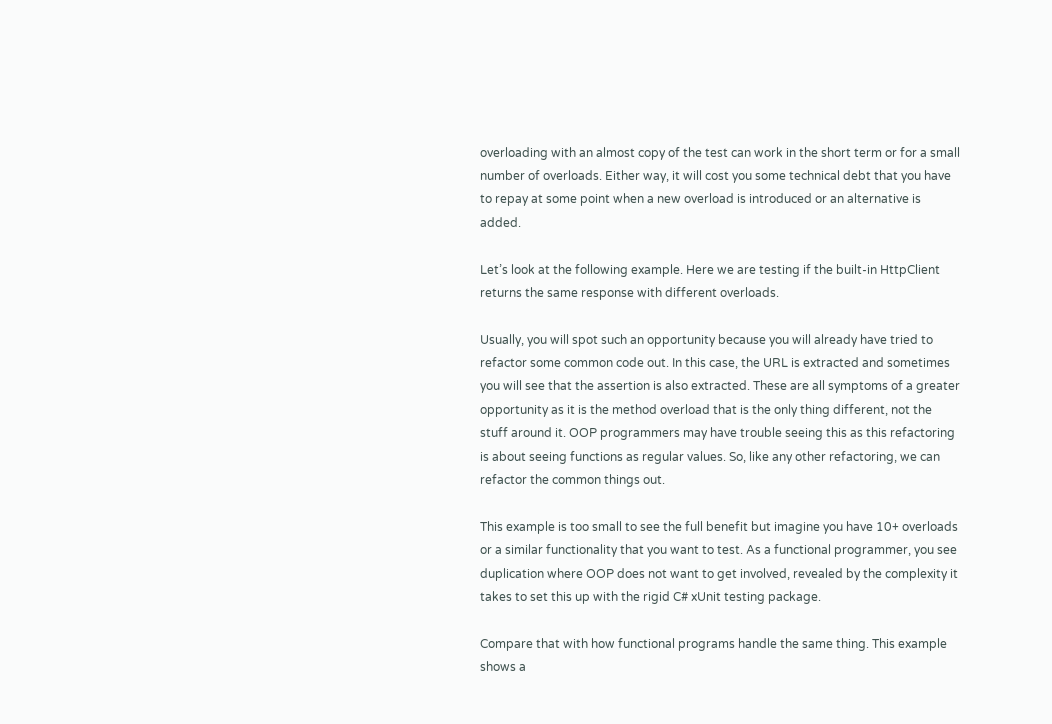overloading with an almost copy of the test can work in the short term or for a small number of overloads. Either way, it will cost you some technical debt that you have to repay at some point when a new overload is introduced or an alternative is added.

Let’s look at the following example. Here we are testing if the built-in HttpClient returns the same response with different overloads.

Usually, you will spot such an opportunity because you will already have tried to refactor some common code out. In this case, the URL is extracted and sometimes you will see that the assertion is also extracted. These are all symptoms of a greater opportunity as it is the method overload that is the only thing different, not the stuff around it. OOP programmers may have trouble seeing this as this refactoring is about seeing functions as regular values. So, like any other refactoring, we can refactor the common things out.

This example is too small to see the full benefit but imagine you have 10+ overloads or a similar functionality that you want to test. As a functional programmer, you see duplication where OOP does not want to get involved, revealed by the complexity it takes to set this up with the rigid C# xUnit testing package.

Compare that with how functional programs handle the same thing. This example shows a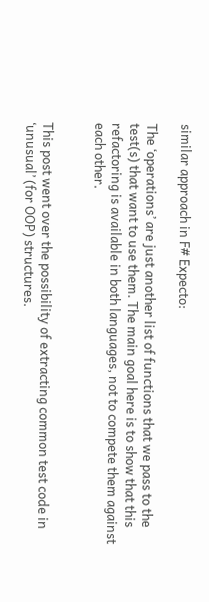similar approach in F# Expecto:

The ‘operations’ are just another list of functions that we pass to the test(s) that want to use them. The main goal here is to show that this refactoring is available in both languages, not to compete them against each other.


This post went over the possibility of extracting common test code in ‘unusual’ (for OOP) structures.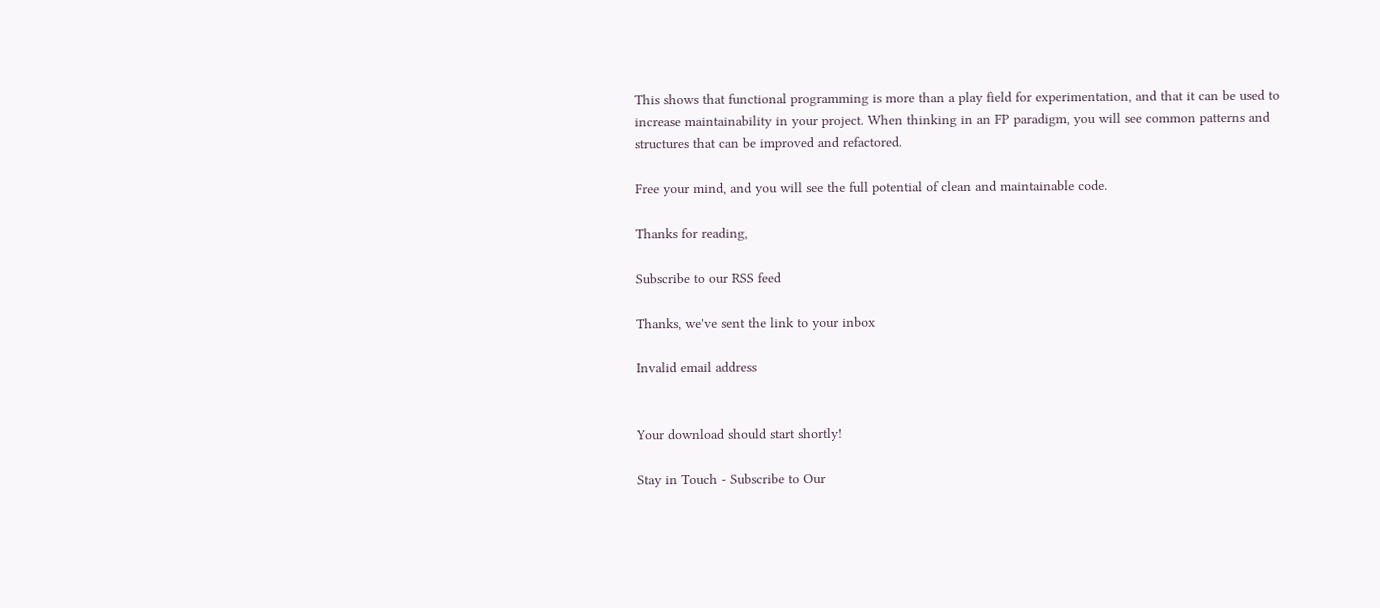This shows that functional programming is more than a play field for experimentation, and that it can be used to increase maintainability in your project. When thinking in an FP paradigm, you will see common patterns and structures that can be improved and refactored.

Free your mind, and you will see the full potential of clean and maintainable code.

Thanks for reading,

Subscribe to our RSS feed

Thanks, we've sent the link to your inbox

Invalid email address


Your download should start shortly!

Stay in Touch - Subscribe to Our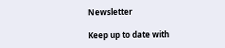Newsletter

Keep up to date with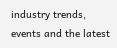industry trends, events and the latest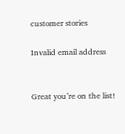customer stories

Invalid email address


Great you’re on the list!